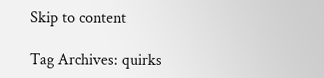Skip to content

Tag Archives: quirks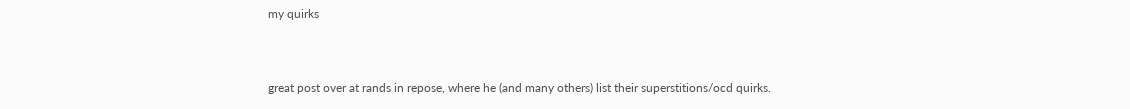my quirks


great post over at rands in repose, where he (and many others) list their superstitions/ocd quirks.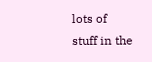lots of stuff in the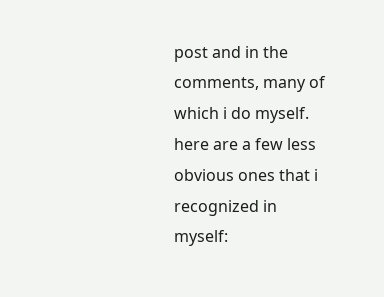post and in the comments, many of which i do myself. here are a few less obvious ones that i recognized in myself: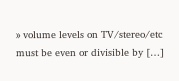» volume levels on TV/stereo/etc must be even or divisible by […]